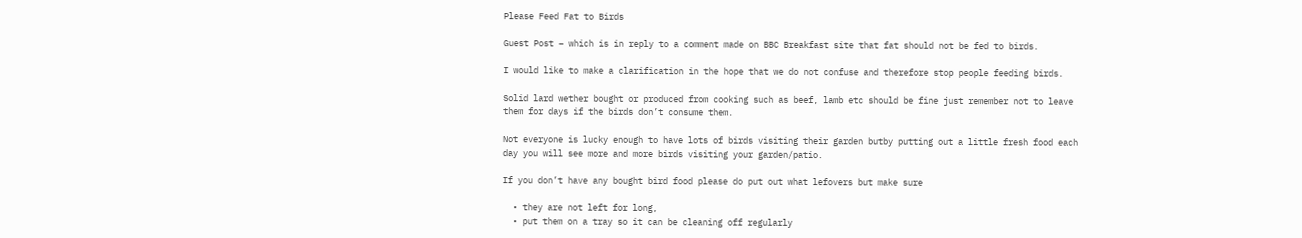Please Feed Fat to Birds

Guest Post – which is in reply to a comment made on BBC Breakfast site that fat should not be fed to birds.

I would like to make a clarification in the hope that we do not confuse and therefore stop people feeding birds.

Solid lard wether bought or produced from cooking such as beef, lamb etc should be fine just remember not to leave them for days if the birds don’t consume them.

Not everyone is lucky enough to have lots of birds visiting their garden butby putting out a little fresh food each day you will see more and more birds visiting your garden/patio.

If you don’t have any bought bird food please do put out what lefovers but make sure

  • they are not left for long,
  • put them on a tray so it can be cleaning off regularly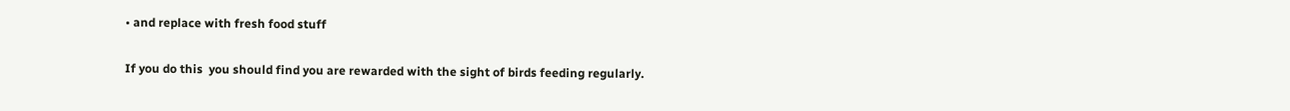• and replace with fresh food stuff

If you do this  you should find you are rewarded with the sight of birds feeding regularly.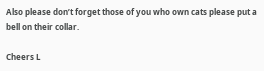Also please don’t forget those of you who own cats please put a bell on their collar.

Cheers L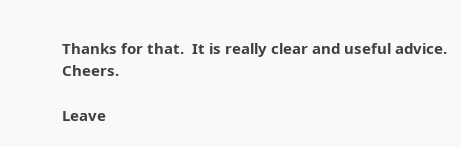Thanks for that.  It is really clear and useful advice. Cheers.

Leave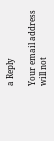a Reply

Your email address will not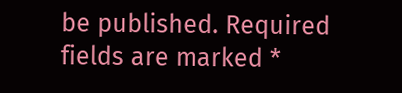be published. Required fields are marked *